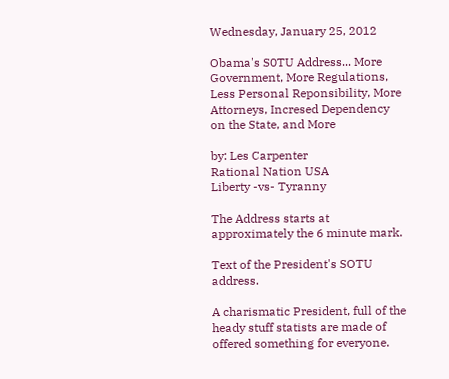Wednesday, January 25, 2012

Obama's S0TU Address... More Government, More Regulations, Less Personal Reponsibility, More Attorneys, Incresed Dependency on the State, and More

by: Les Carpenter
Rational Nation USA
Liberty -vs- Tyranny

The Address starts at approximately the 6 minute mark.

Text of the President's SOTU address.

A charismatic President, full of the heady stuff statists are made of offered something for everyone.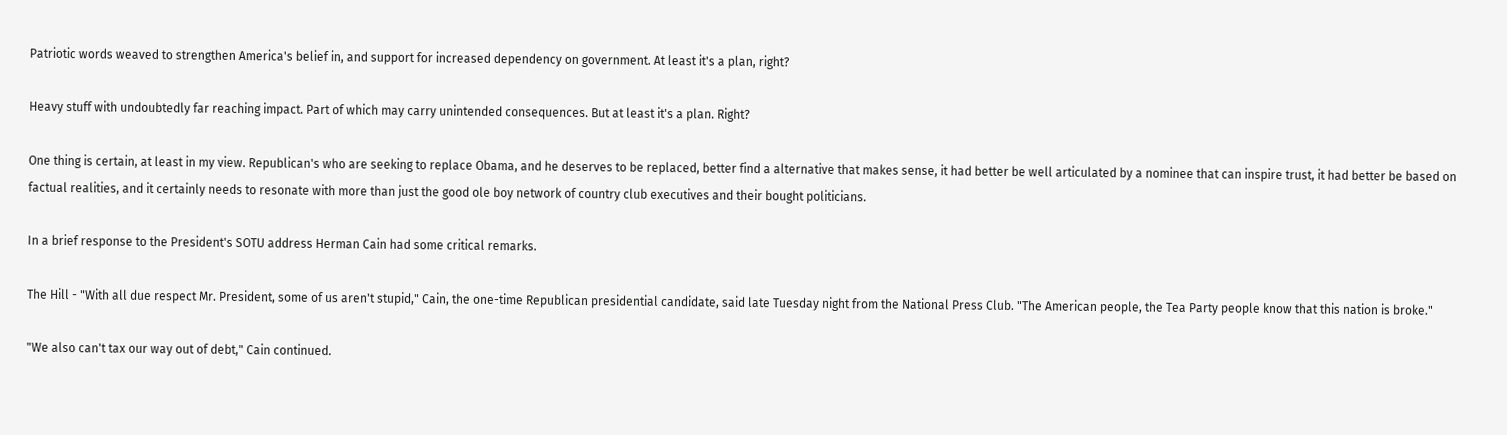Patriotic words weaved to strengthen America's belief in, and support for increased dependency on government. At least it's a plan, right?

Heavy stuff with undoubtedly far reaching impact. Part of which may carry unintended consequences. But at least it's a plan. Right?

One thing is certain, at least in my view. Republican's who are seeking to replace Obama, and he deserves to be replaced, better find a alternative that makes sense, it had better be well articulated by a nominee that can inspire trust, it had better be based on factual realities, and it certainly needs to resonate with more than just the good ole boy network of country club executives and their bought politicians.

In a brief response to the President's SOTU address Herman Cain had some critical remarks.

The Hill - "With all due respect Mr. President, some of us aren't stupid," Cain, the one-time Republican presidential candidate, said late Tuesday night from the National Press Club. "The American people, the Tea Party people know that this nation is broke."

"We also can't tax our way out of debt," Cain continued.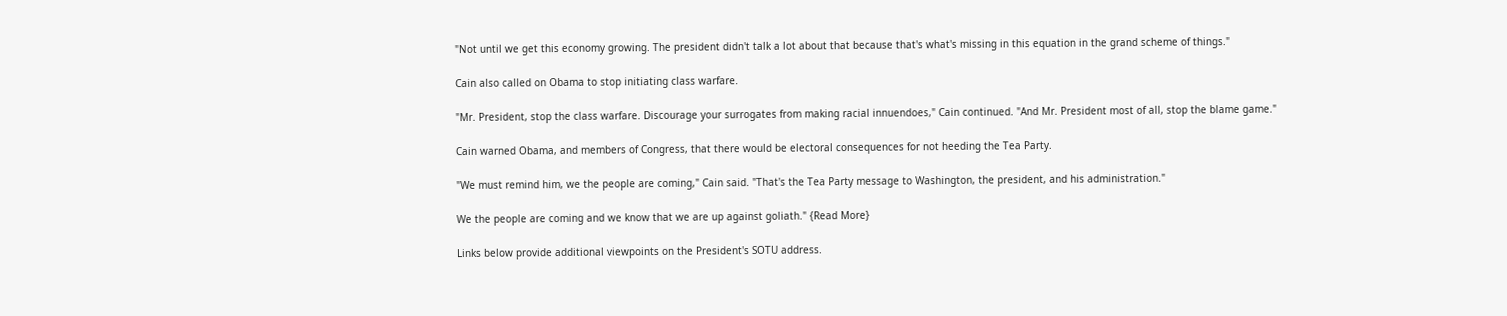"Not until we get this economy growing. The president didn't talk a lot about that because that's what's missing in this equation in the grand scheme of things."

Cain also called on Obama to stop initiating class warfare.

"Mr. President, stop the class warfare. Discourage your surrogates from making racial innuendoes," Cain continued. "And Mr. President most of all, stop the blame game."

Cain warned Obama, and members of Congress, that there would be electoral consequences for not heeding the Tea Party.

"We must remind him, we the people are coming," Cain said. "That's the Tea Party message to Washington, the president, and his administration."

We the people are coming and we know that we are up against goliath." {Read More}

Links below provide additional viewpoints on the President's SOTU address.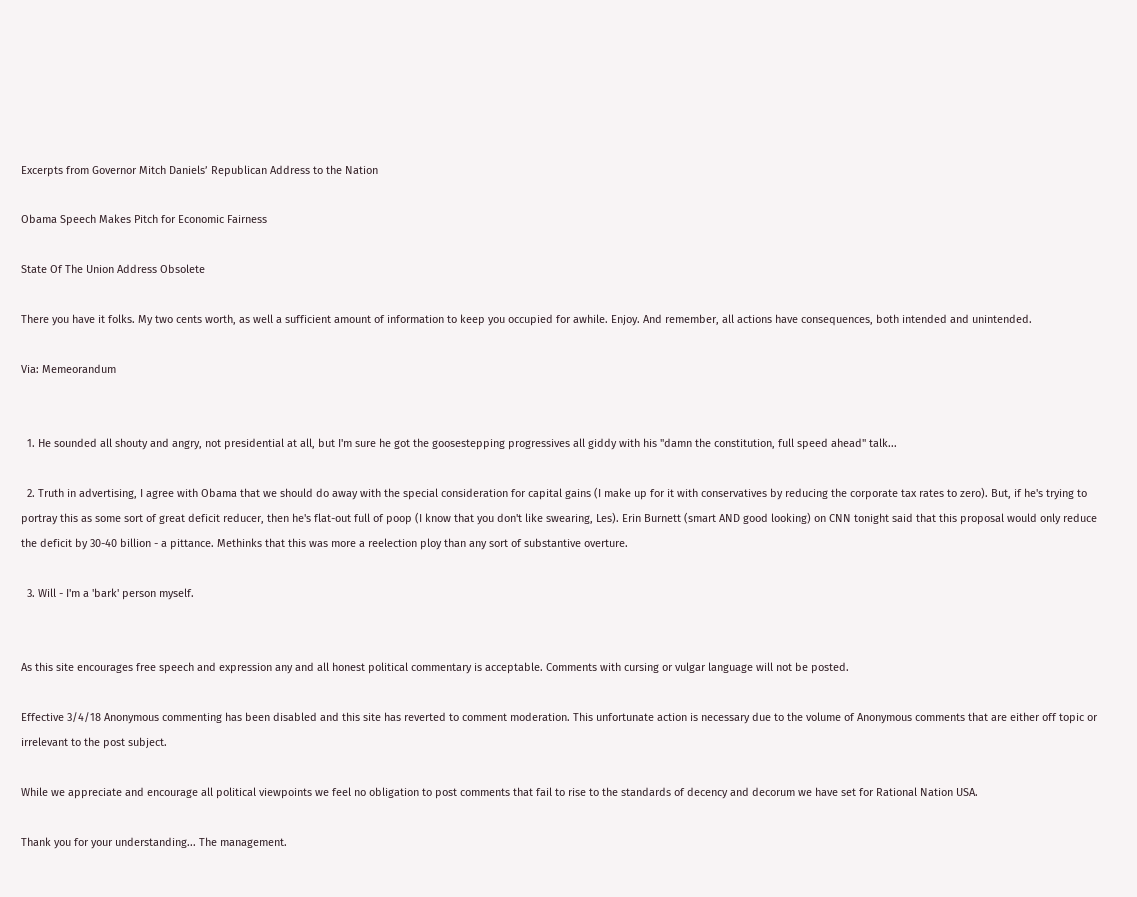Excerpts from Governor Mitch Daniels’ Republican Address to the Nation

Obama Speech Makes Pitch for Economic Fairness

State Of The Union Address Obsolete

There you have it folks. My two cents worth, as well a sufficient amount of information to keep you occupied for awhile. Enjoy. And remember, all actions have consequences, both intended and unintended.

Via: Memeorandum


  1. He sounded all shouty and angry, not presidential at all, but I'm sure he got the goosestepping progressives all giddy with his "damn the constitution, full speed ahead" talk...

  2. Truth in advertising, I agree with Obama that we should do away with the special consideration for capital gains (I make up for it with conservatives by reducing the corporate tax rates to zero). But, if he's trying to portray this as some sort of great deficit reducer, then he's flat-out full of poop (I know that you don't like swearing, Les). Erin Burnett (smart AND good looking) on CNN tonight said that this proposal would only reduce the deficit by 30-40 billion - a pittance. Methinks that this was more a reelection ploy than any sort of substantive overture.

  3. Will - I'm a 'bark' person myself.


As this site encourages free speech and expression any and all honest political commentary is acceptable. Comments with cursing or vulgar language will not be posted.

Effective 3/4/18 Anonymous commenting has been disabled and this site has reverted to comment moderation. This unfortunate action is necessary due to the volume of Anonymous comments that are either off topic or irrelevant to the post subject.

While we appreciate and encourage all political viewpoints we feel no obligation to post comments that fail to rise to the standards of decency and decorum we have set for Rational Nation USA.

Thank you for your understanding... The management.